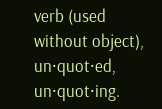verb (used without object), un·quot·ed, un·quot·ing.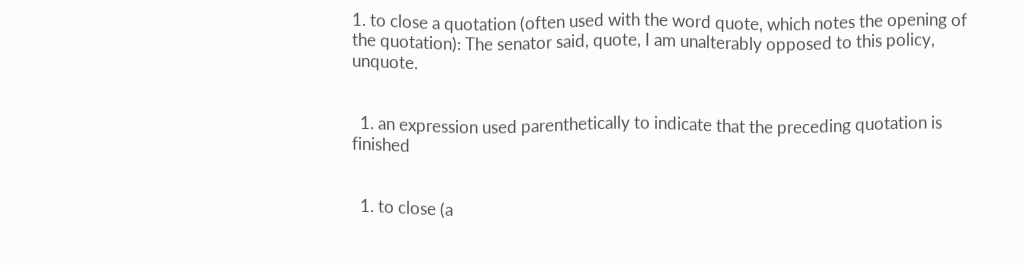1. to close a quotation (often used with the word quote, which notes the opening of the quotation): The senator said, quote, I am unalterably opposed to this policy, unquote.


  1. an expression used parenthetically to indicate that the preceding quotation is finished


  1. to close (a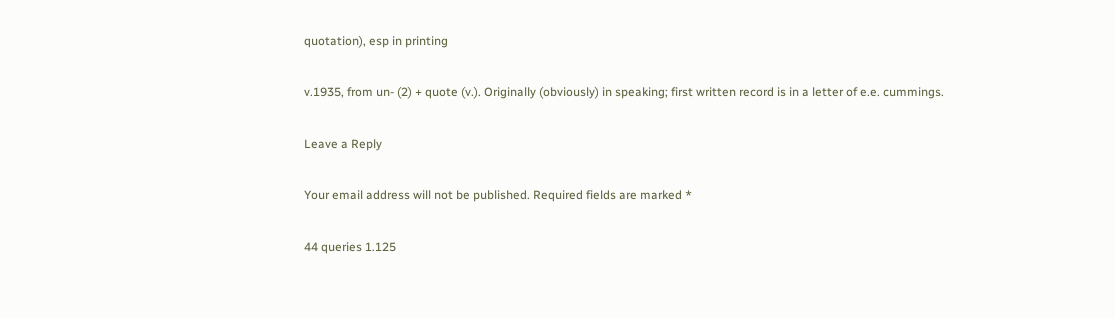quotation), esp in printing

v.1935, from un- (2) + quote (v.). Originally (obviously) in speaking; first written record is in a letter of e.e. cummings.

Leave a Reply

Your email address will not be published. Required fields are marked *

44 queries 1.125